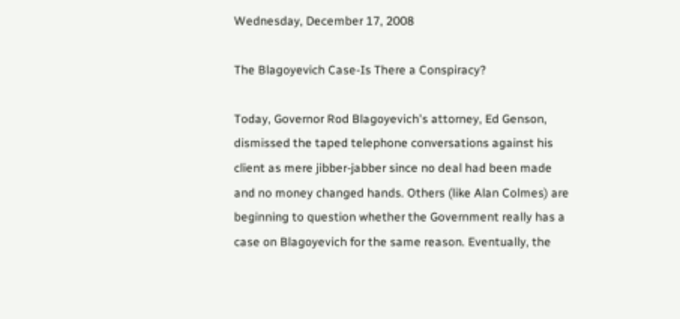Wednesday, December 17, 2008

The Blagoyevich Case-Is There a Conspiracy?

Today, Governor Rod Blagoyevich's attorney, Ed Genson, dismissed the taped telephone conversations against his client as mere jibber-jabber since no deal had been made and no money changed hands. Others (like Alan Colmes) are beginning to question whether the Government really has a case on Blagoyevich for the same reason. Eventually, the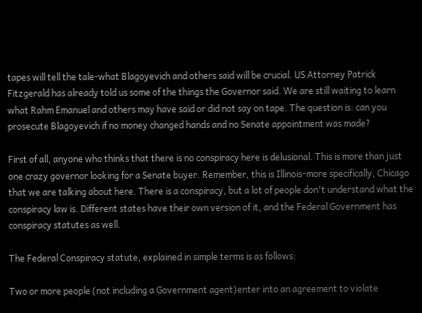tapes will tell the tale-what Blagoyevich and others said will be crucial. US Attorney Patrick Fitzgerald has already told us some of the things the Governor said. We are still waiting to learn what Rahm Emanuel and others may have said or did not say on tape. The question is: can you prosecute Blagoyevich if no money changed hands and no Senate appointment was made?

First of all, anyone who thinks that there is no conspiracy here is delusional. This is more than just one crazy governor looking for a Senate buyer. Remember, this is Illinois-more specifically, Chicago that we are talking about here. There is a conspiracy, but a lot of people don't understand what the conspiracy law is. Different states have their own version of it, and the Federal Government has conspiracy statutes as well.

The Federal Conspiracy statute, explained in simple terms is as follows:

Two or more people (not including a Government agent)enter into an agreement to violate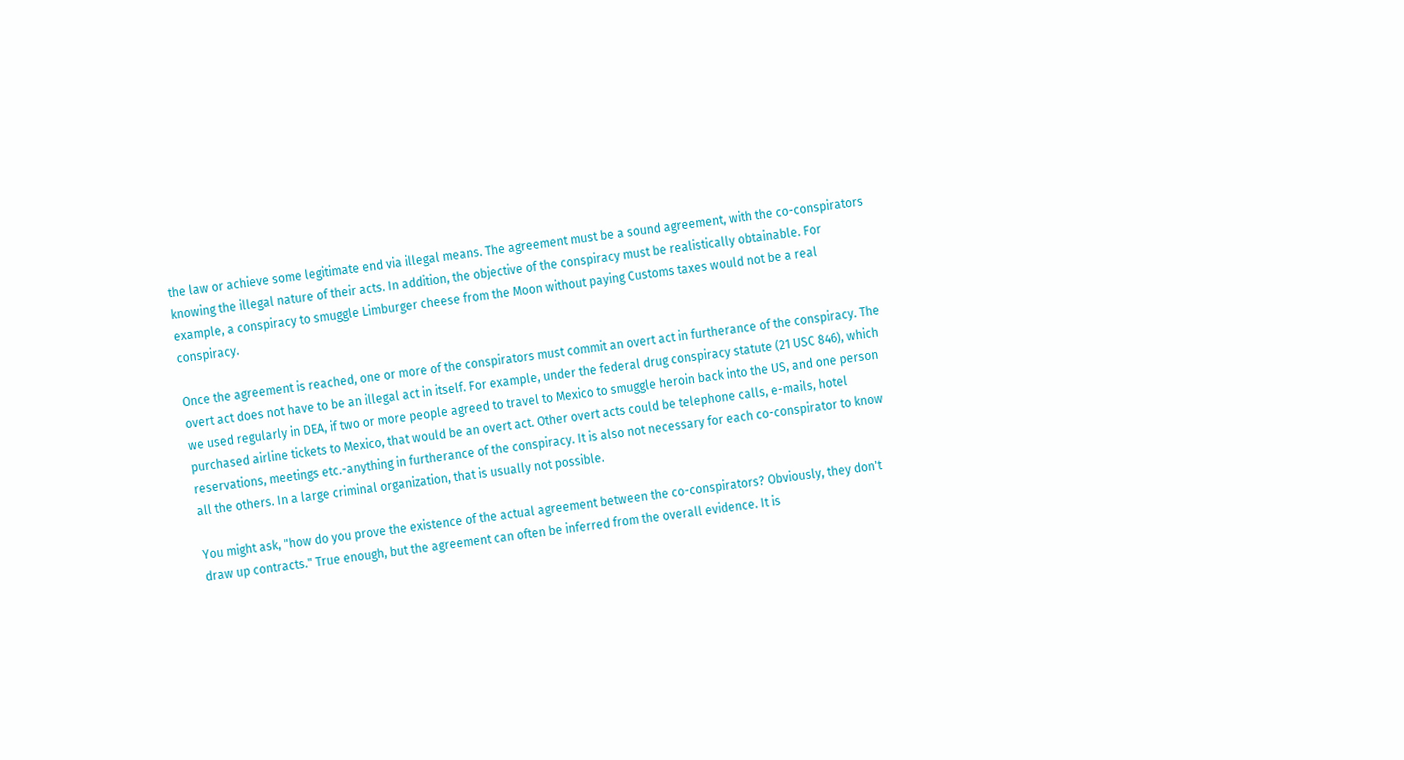the law or achieve some legitimate end via illegal means. The agreement must be a sound agreement, with the co-conspirators knowing the illegal nature of their acts. In addition, the objective of the conspiracy must be realistically obtainable. For example, a conspiracy to smuggle Limburger cheese from the Moon without paying Customs taxes would not be a real conspiracy.

Once the agreement is reached, one or more of the conspirators must commit an overt act in furtherance of the conspiracy. The overt act does not have to be an illegal act in itself. For example, under the federal drug conspiracy statute (21 USC 846), which we used regularly in DEA, if two or more people agreed to travel to Mexico to smuggle heroin back into the US, and one person purchased airline tickets to Mexico, that would be an overt act. Other overt acts could be telephone calls, e-mails, hotel reservations, meetings etc.-anything in furtherance of the conspiracy. It is also not necessary for each co-conspirator to know all the others. In a large criminal organization, that is usually not possible.

You might ask, "how do you prove the existence of the actual agreement between the co-conspirators? Obviously, they don't draw up contracts." True enough, but the agreement can often be inferred from the overall evidence. It is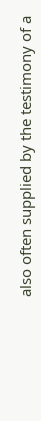also often supplied by the testimony of a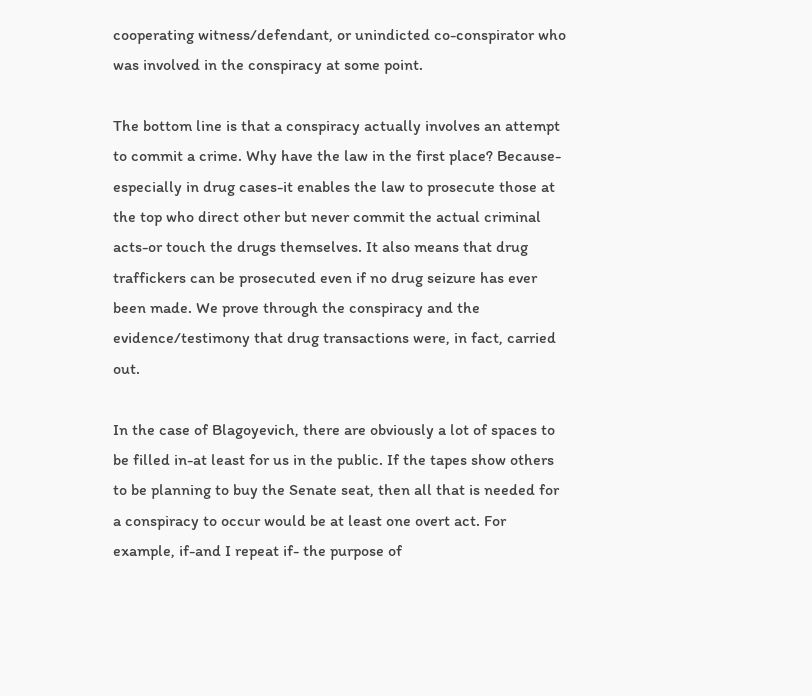cooperating witness/defendant, or unindicted co-conspirator who was involved in the conspiracy at some point.

The bottom line is that a conspiracy actually involves an attempt to commit a crime. Why have the law in the first place? Because-especially in drug cases-it enables the law to prosecute those at the top who direct other but never commit the actual criminal acts-or touch the drugs themselves. It also means that drug traffickers can be prosecuted even if no drug seizure has ever been made. We prove through the conspiracy and the evidence/testimony that drug transactions were, in fact, carried out.

In the case of Blagoyevich, there are obviously a lot of spaces to be filled in-at least for us in the public. If the tapes show others to be planning to buy the Senate seat, then all that is needed for a conspiracy to occur would be at least one overt act. For example, if-and I repeat if- the purpose of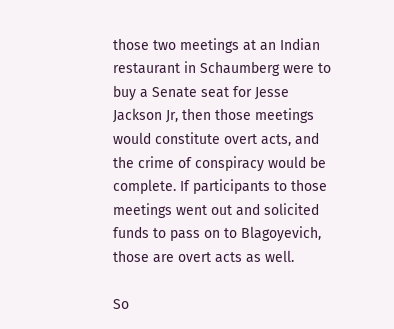those two meetings at an Indian restaurant in Schaumberg were to buy a Senate seat for Jesse Jackson Jr, then those meetings would constitute overt acts, and the crime of conspiracy would be complete. If participants to those meetings went out and solicited funds to pass on to Blagoyevich, those are overt acts as well.

So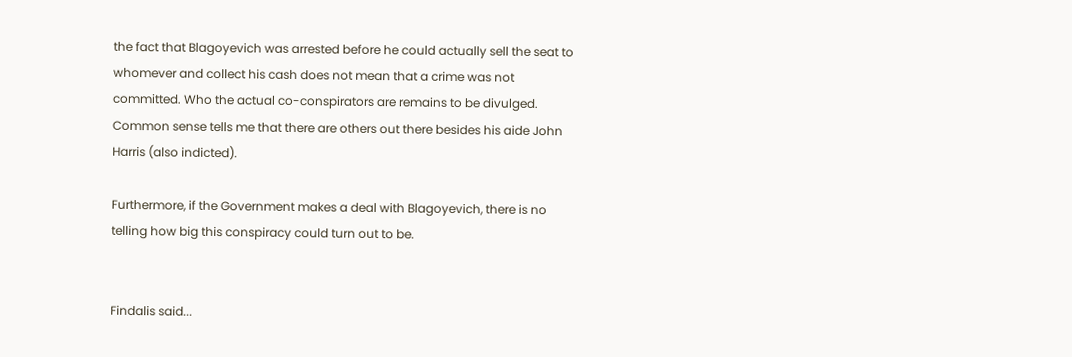the fact that Blagoyevich was arrested before he could actually sell the seat to whomever and collect his cash does not mean that a crime was not committed. Who the actual co-conspirators are remains to be divulged. Common sense tells me that there are others out there besides his aide John Harris (also indicted).

Furthermore, if the Government makes a deal with Blagoyevich, there is no telling how big this conspiracy could turn out to be.


Findalis said...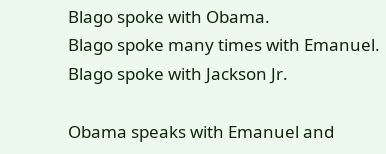Blago spoke with Obama.
Blago spoke many times with Emanuel.
Blago spoke with Jackson Jr.

Obama speaks with Emanuel and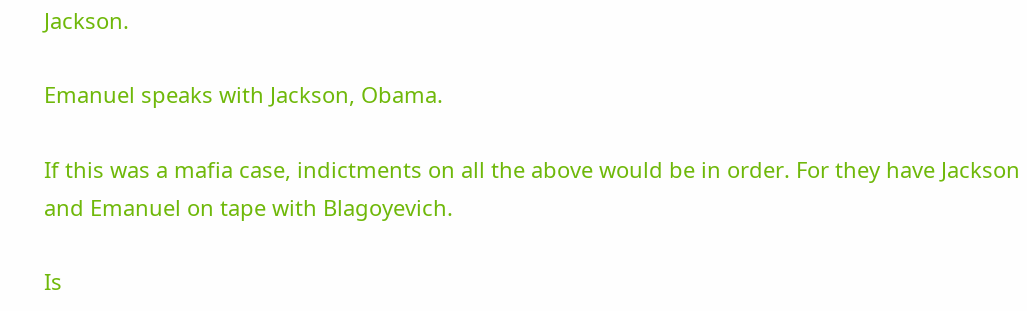Jackson.

Emanuel speaks with Jackson, Obama.

If this was a mafia case, indictments on all the above would be in order. For they have Jackson and Emanuel on tape with Blagoyevich.

Is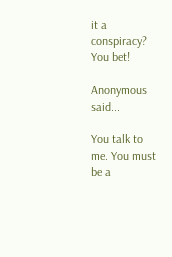it a conspiracy? You bet!

Anonymous said...

You talk to me. You must be a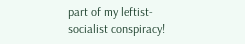part of my leftist-socialist conspiracy!